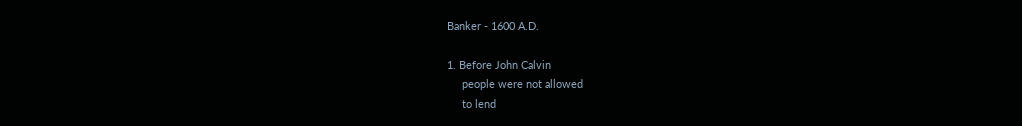Banker - 1600 A.D.

1. Before John Calvin
     people were not allowed
     to lend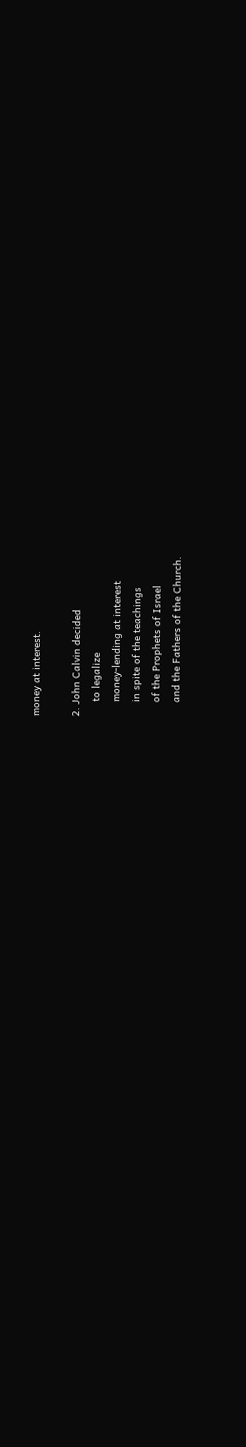money at interest.

2. John Calvin decided
     to legalize
     money-lending at interest
     in spite of the teachings
     of the Prophets of Israel
     and the Fathers of the Church.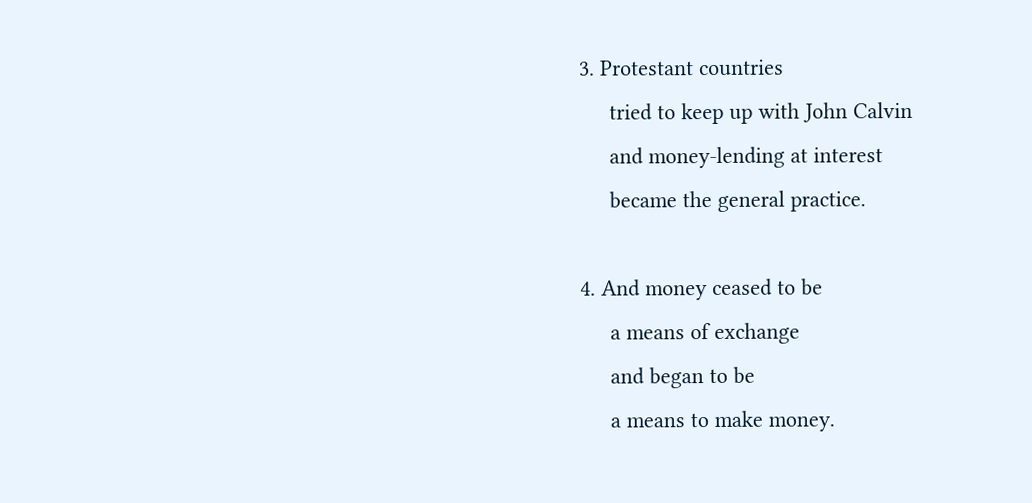3. Protestant countries
     tried to keep up with John Calvin
     and money-lending at interest
     became the general practice.

4. And money ceased to be
     a means of exchange
     and began to be
     a means to make money.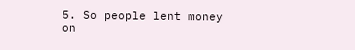5. So people lent money on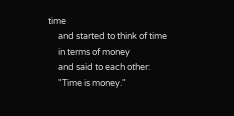time
     and started to think of time
     in terms of money
     and said to each other:
     "Time is money."